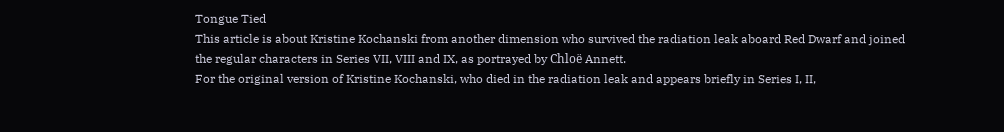Tongue Tied
This article is about Kristine Kochanski from another dimension who survived the radiation leak aboard Red Dwarf and joined the regular characters in Series VII, VIII and IX, as portrayed by Chloë Annett.
For the original version of Kristine Kochanski, who died in the radiation leak and appears briefly in Series I, II,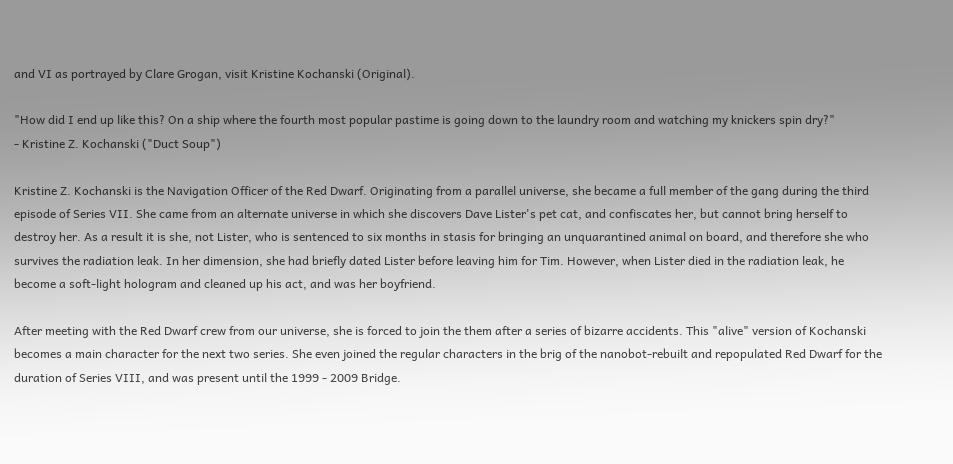and VI as portrayed by Clare Grogan, visit Kristine Kochanski (Original).

"How did I end up like this? On a ship where the fourth most popular pastime is going down to the laundry room and watching my knickers spin dry?"
- Kristine Z. Kochanski ("Duct Soup")

Kristine Z. Kochanski is the Navigation Officer of the Red Dwarf. Originating from a parallel universe, she became a full member of the gang during the third episode of Series VII. She came from an alternate universe in which she discovers Dave Lister's pet cat, and confiscates her, but cannot bring herself to destroy her. As a result it is she, not Lister, who is sentenced to six months in stasis for bringing an unquarantined animal on board, and therefore she who survives the radiation leak. In her dimension, she had briefly dated Lister before leaving him for Tim. However, when Lister died in the radiation leak, he become a soft-light hologram and cleaned up his act, and was her boyfriend.

After meeting with the Red Dwarf crew from our universe, she is forced to join the them after a series of bizarre accidents. This "alive" version of Kochanski becomes a main character for the next two series. She even joined the regular characters in the brig of the nanobot-rebuilt and repopulated Red Dwarf for the duration of Series VIII, and was present until the 1999 - 2009 Bridge.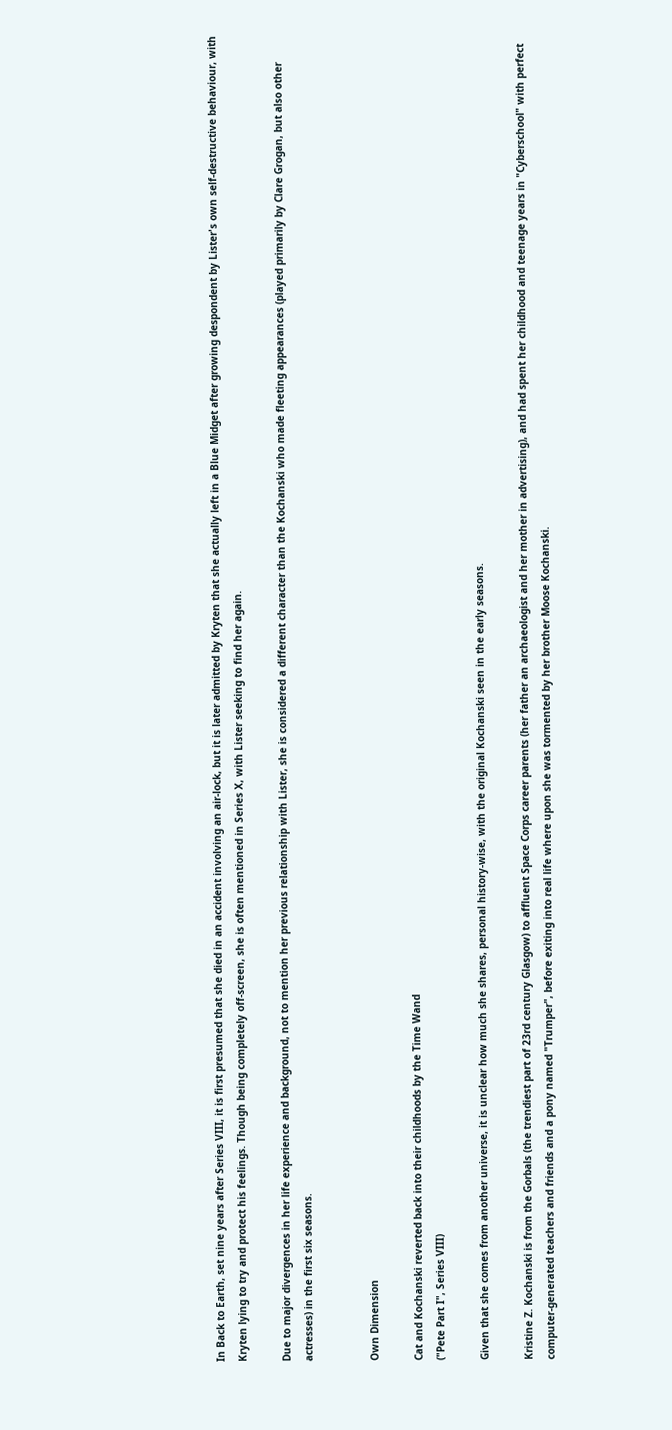In Back to Earth, set nine years after Series VIII, it is first presumed that she died in an accident involving an air-lock, but it is later admitted by Kryten that she actually left in a Blue Midget after growing despondent by Lister's own self-destructive behaviour, with Kryten lying to try and protect his feelings. Though being completely off-screen, she is often mentioned in Series X, with Lister seeking to find her again.

Due to major divergences in her life experience and background, not to mention her previous relationship with Lister, she is considered a different character than the Kochanski who made fleeting appearances (played primarily by Clare Grogan, but also other actresses) in the first six seasons.


Own Dimension

Cat and Kochanski reverted back into their childhoods by the Time Wand
("Pete Part I", Series VIII)

Given that she comes from another universe, it is unclear how much she shares, personal history-wise, with the original Kochanski seen in the early seasons.

Kristine Z. Kochanski is from the Gorbals (the trendiest part of 23rd century Glasgow) to affluent Space Corps career parents (her father an archaeologist and her mother in advertising), and had spent her childhood and teenage years in "Cyberschool" with perfect computer-generated teachers and friends and a pony named "Trumper", before exiting into real life where upon she was tormented by her brother Moose Kochanski.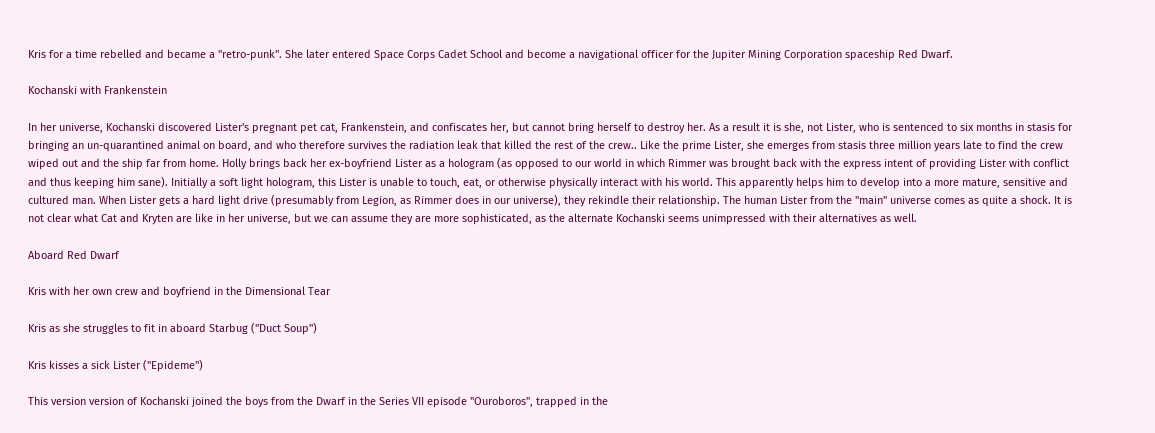Kris for a time rebelled and became a "retro-punk". She later entered Space Corps Cadet School and become a navigational officer for the Jupiter Mining Corporation spaceship Red Dwarf.

Kochanski with Frankenstein

In her universe, Kochanski discovered Lister's pregnant pet cat, Frankenstein, and confiscates her, but cannot bring herself to destroy her. As a result it is she, not Lister, who is sentenced to six months in stasis for bringing an un-quarantined animal on board, and who therefore survives the radiation leak that killed the rest of the crew.. Like the prime Lister, she emerges from stasis three million years late to find the crew wiped out and the ship far from home. Holly brings back her ex-boyfriend Lister as a hologram (as opposed to our world in which Rimmer was brought back with the express intent of providing Lister with conflict and thus keeping him sane). Initially a soft light hologram, this Lister is unable to touch, eat, or otherwise physically interact with his world. This apparently helps him to develop into a more mature, sensitive and cultured man. When Lister gets a hard light drive (presumably from Legion, as Rimmer does in our universe), they rekindle their relationship. The human Lister from the "main" universe comes as quite a shock. It is not clear what Cat and Kryten are like in her universe, but we can assume they are more sophisticated, as the alternate Kochanski seems unimpressed with their alternatives as well.

Aboard Red Dwarf

Kris with her own crew and boyfriend in the Dimensional Tear

Kris as she struggles to fit in aboard Starbug ("Duct Soup")

Kris kisses a sick Lister ("Epideme")

This version version of Kochanski joined the boys from the Dwarf in the Series VII episode "Ouroboros", trapped in the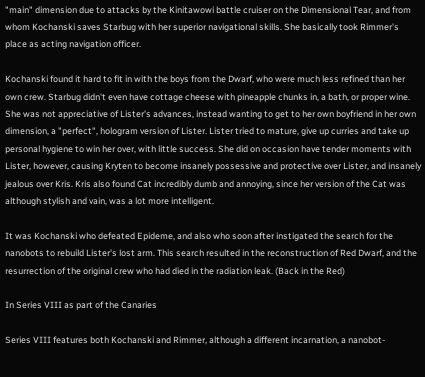"main" dimension due to attacks by the Kinitawowi battle cruiser on the Dimensional Tear, and from whom Kochanski saves Starbug with her superior navigational skills. She basically took Rimmer's place as acting navigation officer.

Kochanski found it hard to fit in with the boys from the Dwarf, who were much less refined than her own crew. Starbug didn't even have cottage cheese with pineapple chunks in, a bath, or proper wine. She was not appreciative of Lister's advances, instead wanting to get to her own boyfriend in her own dimension, a "perfect", hologram version of Lister. Lister tried to mature, give up curries and take up personal hygiene to win her over, with little success. She did on occasion have tender moments with Lister, however, causing Kryten to become insanely possessive and protective over Lister, and insanely jealous over Kris. Kris also found Cat incredibly dumb and annoying, since her version of the Cat was although stylish and vain, was a lot more intelligent.

It was Kochanski who defeated Epideme, and also who soon after instigated the search for the nanobots to rebuild Lister's lost arm. This search resulted in the reconstruction of Red Dwarf, and the resurrection of the original crew who had died in the radiation leak. (Back in the Red)

In Series VIII as part of the Canaries

Series VIII features both Kochanski and Rimmer, although a different incarnation, a nanobot-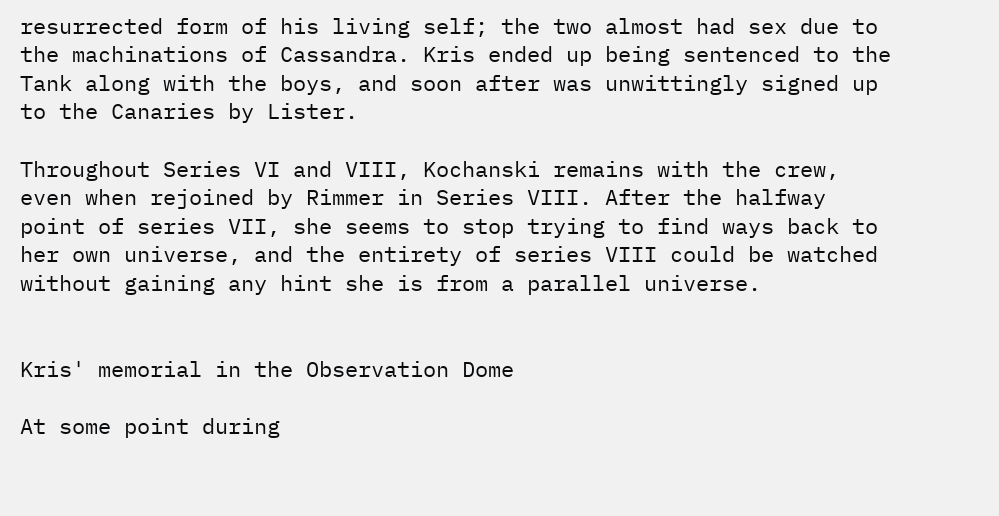resurrected form of his living self; the two almost had sex due to the machinations of Cassandra. Kris ended up being sentenced to the Tank along with the boys, and soon after was unwittingly signed up to the Canaries by Lister.

Throughout Series VI and VIII, Kochanski remains with the crew, even when rejoined by Rimmer in Series VIII. After the halfway point of series VII, she seems to stop trying to find ways back to her own universe, and the entirety of series VIII could be watched without gaining any hint she is from a parallel universe.


Kris' memorial in the Observation Dome

At some point during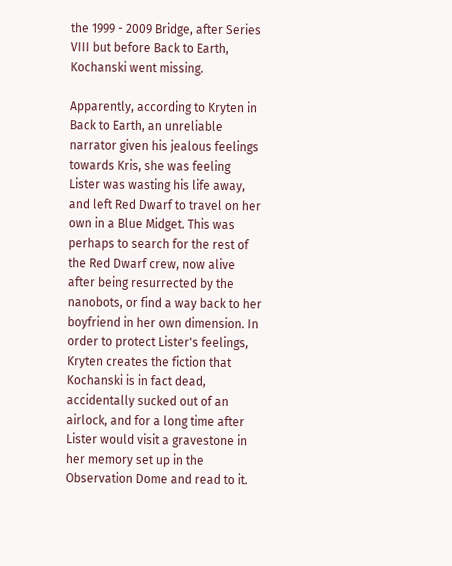the 1999 - 2009 Bridge, after Series VIII but before Back to Earth, Kochanski went missing.

Apparently, according to Kryten in Back to Earth, an unreliable narrator given his jealous feelings towards Kris, she was feeling Lister was wasting his life away, and left Red Dwarf to travel on her own in a Blue Midget. This was perhaps to search for the rest of the Red Dwarf crew, now alive after being resurrected by the nanobots, or find a way back to her boyfriend in her own dimension. In order to protect Lister's feelings, Kryten creates the fiction that Kochanski is in fact dead, accidentally sucked out of an airlock, and for a long time after Lister would visit a gravestone in her memory set up in the Observation Dome and read to it.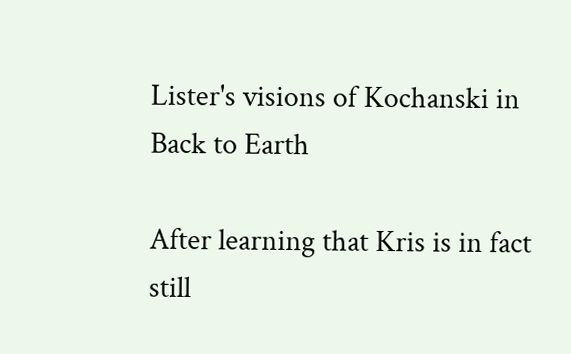Lister's visions of Kochanski in Back to Earth

After learning that Kris is in fact still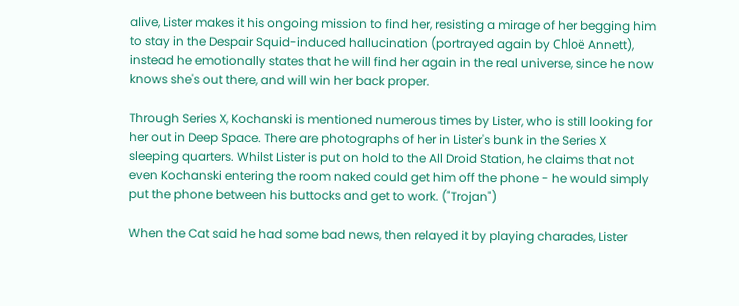alive, Lister makes it his ongoing mission to find her, resisting a mirage of her begging him to stay in the Despair Squid-induced hallucination (portrayed again by Chloë Annett), instead he emotionally states that he will find her again in the real universe, since he now knows she's out there, and will win her back proper.

Through Series X, Kochanski is mentioned numerous times by Lister, who is still looking for her out in Deep Space. There are photographs of her in Lister's bunk in the Series X sleeping quarters. Whilst Lister is put on hold to the All Droid Station, he claims that not even Kochanski entering the room naked could get him off the phone - he would simply put the phone between his buttocks and get to work. ("Trojan")

When the Cat said he had some bad news, then relayed it by playing charades, Lister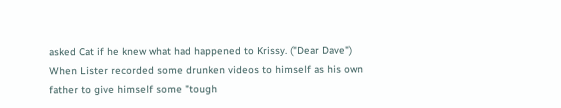asked Cat if he knew what had happened to Krissy. ("Dear Dave") When Lister recorded some drunken videos to himself as his own father to give himself some "tough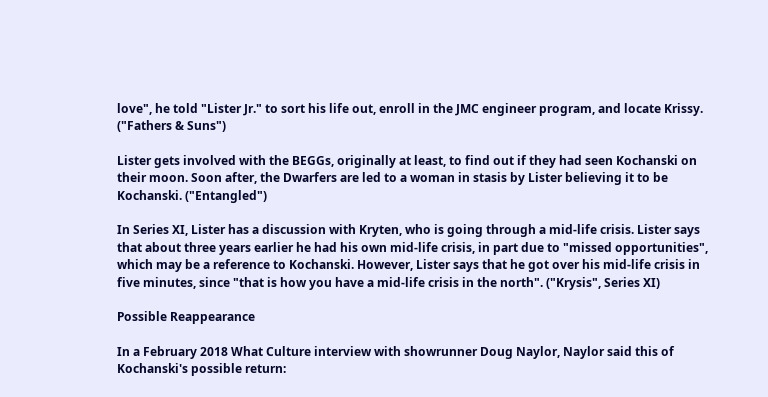love", he told "Lister Jr." to sort his life out, enroll in the JMC engineer program, and locate Krissy. ("Fathers & Suns")

Lister gets involved with the BEGGs, originally at least, to find out if they had seen Kochanski on their moon. Soon after, the Dwarfers are led to a woman in stasis by Lister believing it to be Kochanski. ("Entangled")

In Series XI, Lister has a discussion with Kryten, who is going through a mid-life crisis. Lister says that about three years earlier he had his own mid-life crisis, in part due to "missed opportunities", which may be a reference to Kochanski. However, Lister says that he got over his mid-life crisis in five minutes, since "that is how you have a mid-life crisis in the north". ("Krysis", Series XI)

Possible Reappearance

In a February 2018 What Culture interview with showrunner Doug Naylor, Naylor said this of Kochanski's possible return: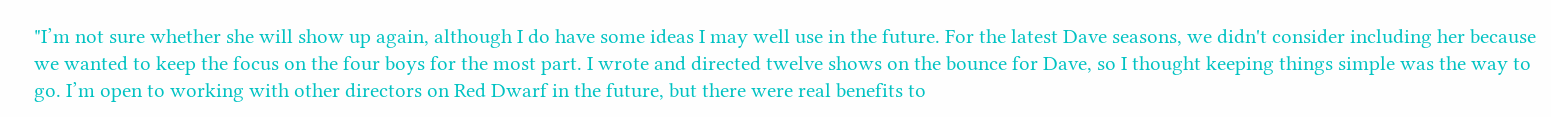"I’m not sure whether she will show up again, although I do have some ideas I may well use in the future. For the latest Dave seasons, we didn't consider including her because we wanted to keep the focus on the four boys for the most part. I wrote and directed twelve shows on the bounce for Dave, so I thought keeping things simple was the way to go. I’m open to working with other directors on Red Dwarf in the future, but there were real benefits to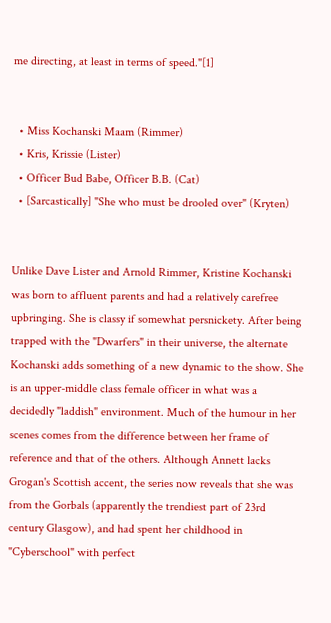me directing, at least in terms of speed."[1]


  • Miss Kochanski Maam (Rimmer)
  • Kris, Krissie (Lister)
  • Officer Bud Babe, Officer B.B. (Cat)
  • [Sarcastically] "She who must be drooled over" (Kryten)


Unlike Dave Lister and Arnold Rimmer, Kristine Kochanski was born to affluent parents and had a relatively carefree upbringing. She is classy if somewhat persnickety. After being trapped with the "Dwarfers" in their universe, the alternate Kochanski adds something of a new dynamic to the show. She is an upper-middle class female officer in what was a decidedly "laddish" environment. Much of the humour in her scenes comes from the difference between her frame of reference and that of the others. Although Annett lacks Grogan's Scottish accent, the series now reveals that she was from the Gorbals (apparently the trendiest part of 23rd century Glasgow), and had spent her childhood in "Cyberschool" with perfect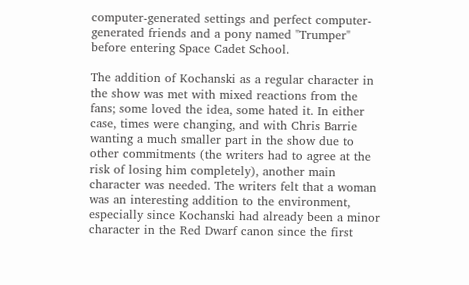computer-generated settings and perfect computer-generated friends and a pony named "Trumper" before entering Space Cadet School.

The addition of Kochanski as a regular character in the show was met with mixed reactions from the fans; some loved the idea, some hated it. In either case, times were changing, and with Chris Barrie wanting a much smaller part in the show due to other commitments (the writers had to agree at the risk of losing him completely), another main character was needed. The writers felt that a woman was an interesting addition to the environment, especially since Kochanski had already been a minor character in the Red Dwarf canon since the first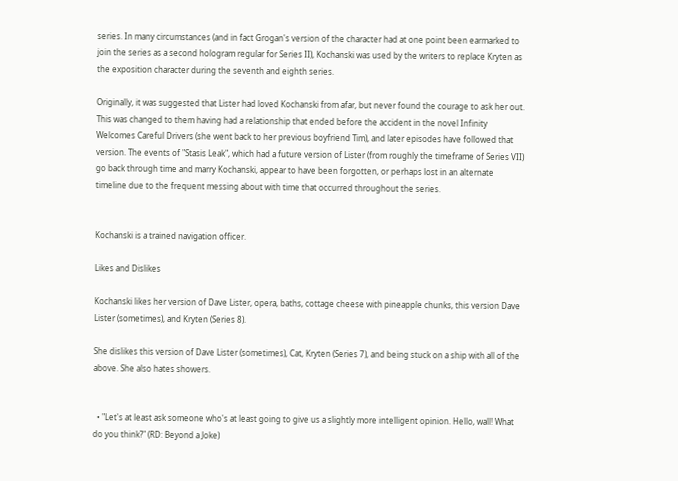series. In many circumstances (and in fact Grogan's version of the character had at one point been earmarked to join the series as a second hologram regular for Series II), Kochanski was used by the writers to replace Kryten as the exposition character during the seventh and eighth series.

Originally, it was suggested that Lister had loved Kochanski from afar, but never found the courage to ask her out. This was changed to them having had a relationship that ended before the accident in the novel Infinity Welcomes Careful Drivers (she went back to her previous boyfriend Tim), and later episodes have followed that version. The events of "Stasis Leak", which had a future version of Lister (from roughly the timeframe of Series VII) go back through time and marry Kochanski, appear to have been forgotten, or perhaps lost in an alternate timeline due to the frequent messing about with time that occurred throughout the series.


Kochanski is a trained navigation officer.

Likes and Dislikes

Kochanski likes her version of Dave Lister, opera, baths, cottage cheese with pineapple chunks, this version Dave Lister (sometimes), and Kryten (Series 8).

She dislikes this version of Dave Lister (sometimes), Cat, Kryten (Series 7), and being stuck on a ship with all of the above. She also hates showers.


  • "Let's at least ask someone who's at least going to give us a slightly more intelligent opinion. Hello, wall! What do you think?" (RD: Beyond a Joke)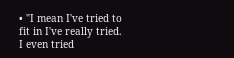• "I mean I've tried to fit in I've really tried. I even tried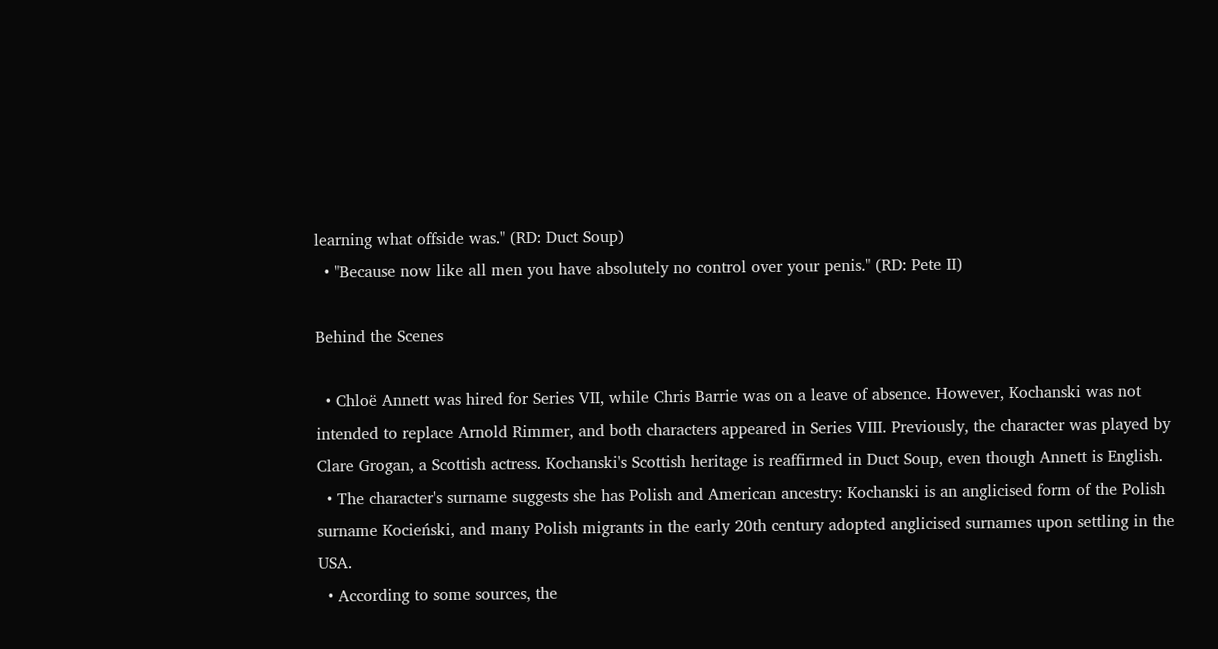learning what offside was." (RD: Duct Soup)
  • "Because now like all men you have absolutely no control over your penis." (RD: Pete II)

Behind the Scenes

  • Chloë Annett was hired for Series VII, while Chris Barrie was on a leave of absence. However, Kochanski was not intended to replace Arnold Rimmer, and both characters appeared in Series VIII. Previously, the character was played by Clare Grogan, a Scottish actress. Kochanski's Scottish heritage is reaffirmed in Duct Soup, even though Annett is English.
  • The character's surname suggests she has Polish and American ancestry: Kochanski is an anglicised form of the Polish surname Kocieński, and many Polish migrants in the early 20th century adopted anglicised surnames upon settling in the USA.
  • According to some sources, the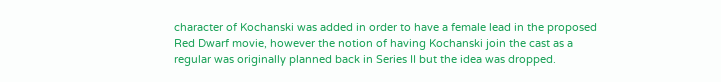character of Kochanski was added in order to have a female lead in the proposed Red Dwarf movie, however the notion of having Kochanski join the cast as a regular was originally planned back in Series II but the idea was dropped.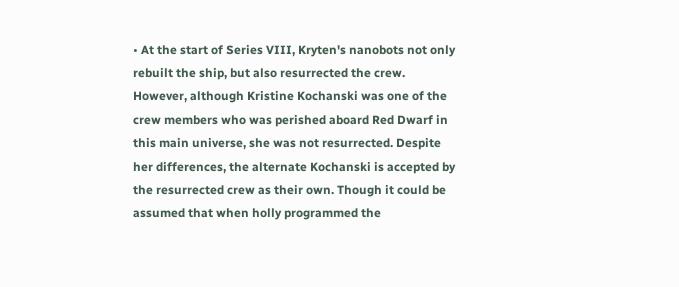• At the start of Series VIII, Kryten's nanobots not only rebuilt the ship, but also resurrected the crew. However, although Kristine Kochanski was one of the crew members who was perished aboard Red Dwarf in this main universe, she was not resurrected. Despite her differences, the alternate Kochanski is accepted by the resurrected crew as their own. Though it could be assumed that when holly programmed the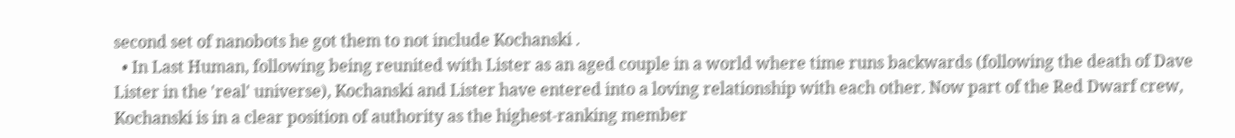second set of nanobots he got them to not include Kochanski .
  • In Last Human, following being reunited with Lister as an aged couple in a world where time runs backwards (following the death of Dave Lister in the 'real' universe), Kochanski and Lister have entered into a loving relationship with each other. Now part of the Red Dwarf crew, Kochanski is in a clear position of authority as the highest-ranking member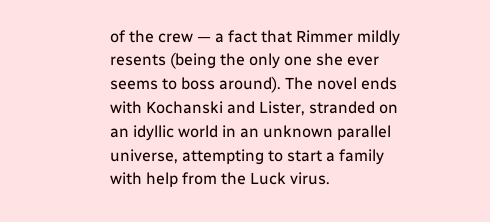of the crew — a fact that Rimmer mildly resents (being the only one she ever seems to boss around). The novel ends with Kochanski and Lister, stranded on an idyllic world in an unknown parallel universe, attempting to start a family with help from the Luck virus.